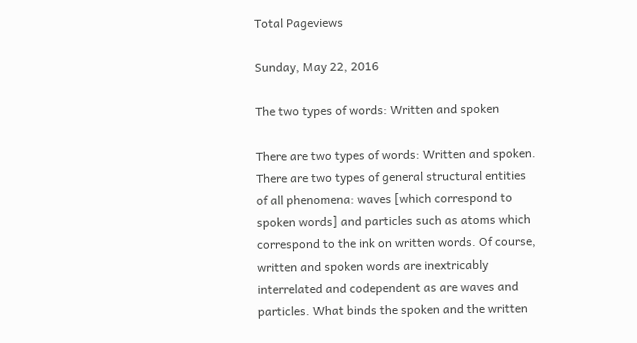Total Pageviews

Sunday, May 22, 2016

The two types of words: Written and spoken

There are two types of words: Written and spoken. There are two types of general structural entities of all phenomena: waves [which correspond to spoken words] and particles such as atoms which correspond to the ink on written words. Of course, written and spoken words are inextricably interrelated and codependent as are waves and particles. What binds the spoken and the written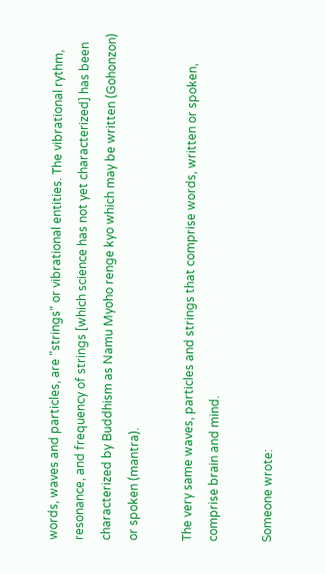words, waves and particles, are "strings" or vibrational entities. The vibrational rythm, resonance, and frequency of strings [which science has not yet characterized] has been characterized by Buddhism as Namu Myoho renge kyo which may be written (Gohonzon) or spoken (mantra).

The very same waves, particles and strings that comprise words, written or spoken, comprise brain and mind.

Someone wrote: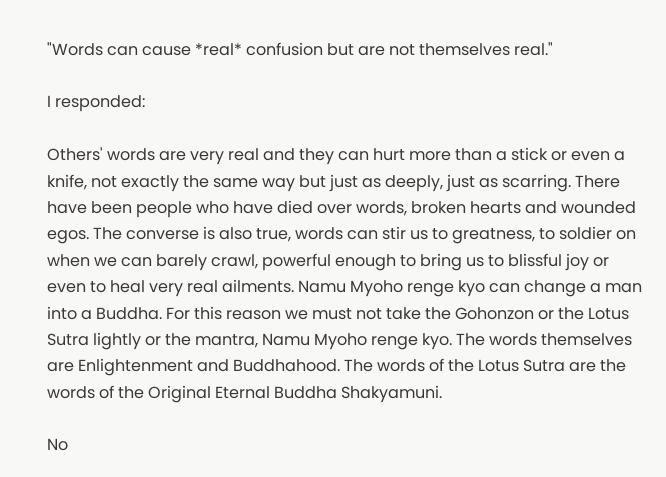"Words can cause *real* confusion but are not themselves real."

I responded:

Others' words are very real and they can hurt more than a stick or even a knife, not exactly the same way but just as deeply, just as scarring. There have been people who have died over words, broken hearts and wounded egos. The converse is also true, words can stir us to greatness, to soldier on when we can barely crawl, powerful enough to bring us to blissful joy or even to heal very real ailments. Namu Myoho renge kyo can change a man into a Buddha. For this reason we must not take the Gohonzon or the Lotus Sutra lightly or the mantra, Namu Myoho renge kyo. The words themselves are Enlightenment and Buddhahood. The words of the Lotus Sutra are the words of the Original Eternal Buddha Shakyamuni.

No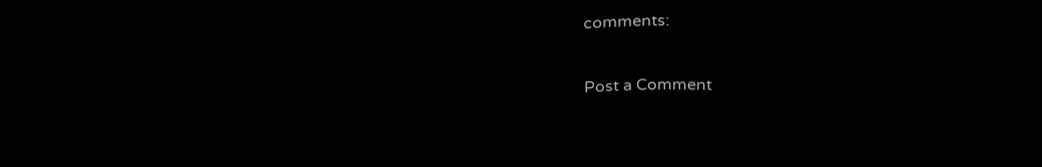comments:

Post a Comment